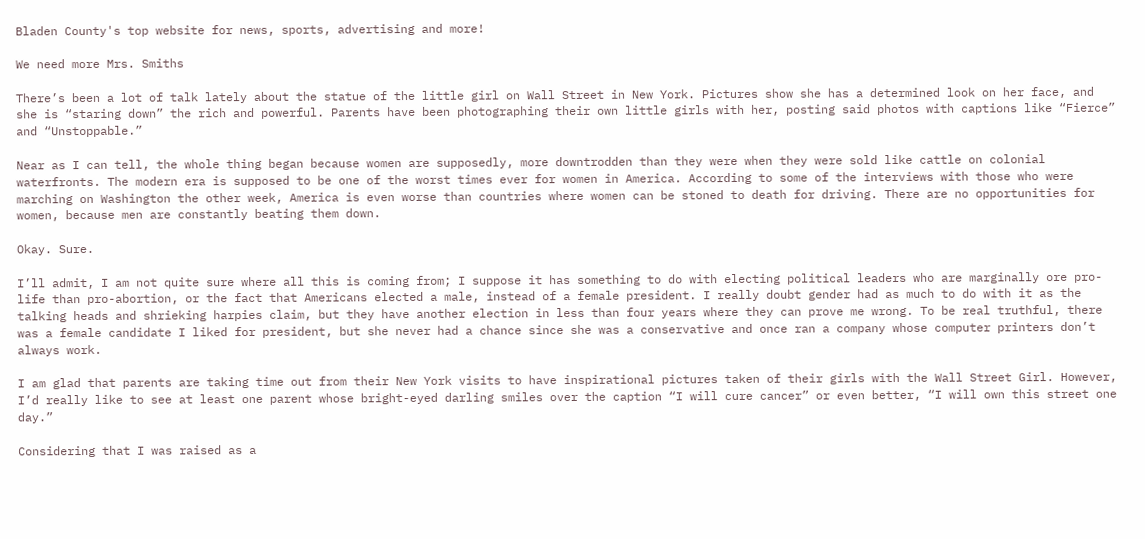Bladen County's top website for news, sports, advertising and more!

We need more Mrs. Smiths

There’s been a lot of talk lately about the statue of the little girl on Wall Street in New York. Pictures show she has a determined look on her face, and she is “staring down” the rich and powerful. Parents have been photographing their own little girls with her, posting said photos with captions like “Fierce” and “Unstoppable.”

Near as I can tell, the whole thing began because women are supposedly, more downtrodden than they were when they were sold like cattle on colonial waterfronts. The modern era is supposed to be one of the worst times ever for women in America. According to some of the interviews with those who were marching on Washington the other week, America is even worse than countries where women can be stoned to death for driving. There are no opportunities for women, because men are constantly beating them down.

Okay. Sure.

I’ll admit, I am not quite sure where all this is coming from; I suppose it has something to do with electing political leaders who are marginally ore pro-life than pro-abortion, or the fact that Americans elected a male, instead of a female president. I really doubt gender had as much to do with it as the talking heads and shrieking harpies claim, but they have another election in less than four years where they can prove me wrong. To be real truthful, there was a female candidate I liked for president, but she never had a chance since she was a conservative and once ran a company whose computer printers don’t always work.

I am glad that parents are taking time out from their New York visits to have inspirational pictures taken of their girls with the Wall Street Girl. However, I’d really like to see at least one parent whose bright-eyed darling smiles over the caption “I will cure cancer” or even better, “I will own this street one day.”

Considering that I was raised as a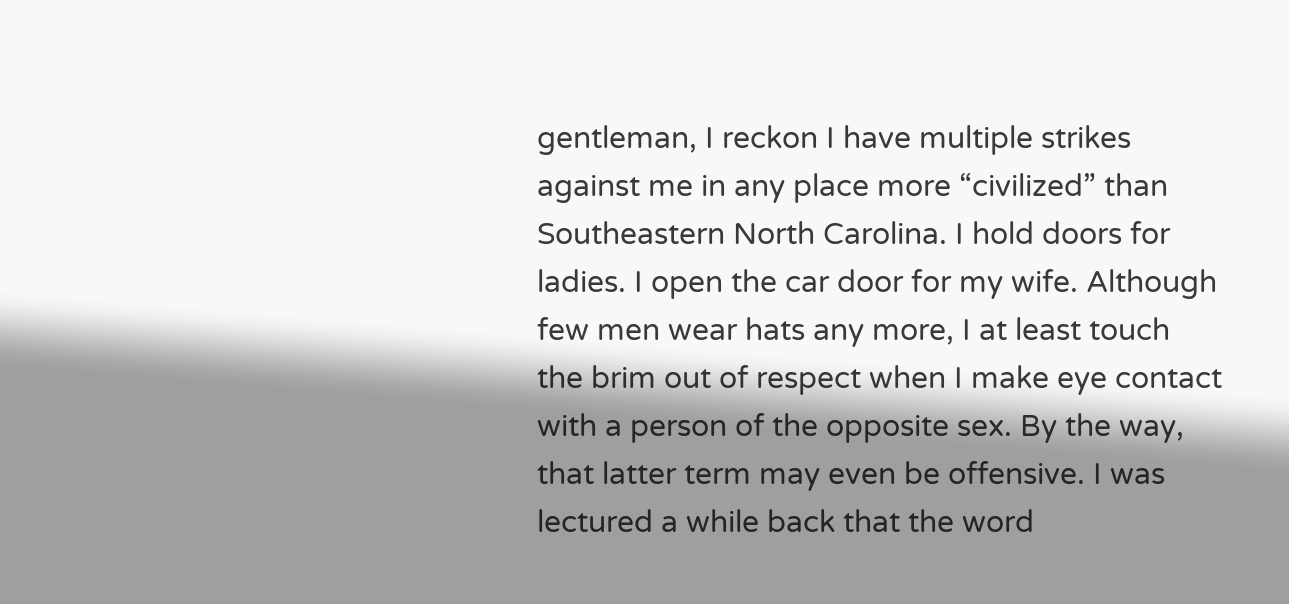gentleman, I reckon I have multiple strikes against me in any place more “civilized” than Southeastern North Carolina. I hold doors for ladies. I open the car door for my wife. Although few men wear hats any more, I at least touch the brim out of respect when I make eye contact with a person of the opposite sex. By the way, that latter term may even be offensive. I was lectured a while back that the word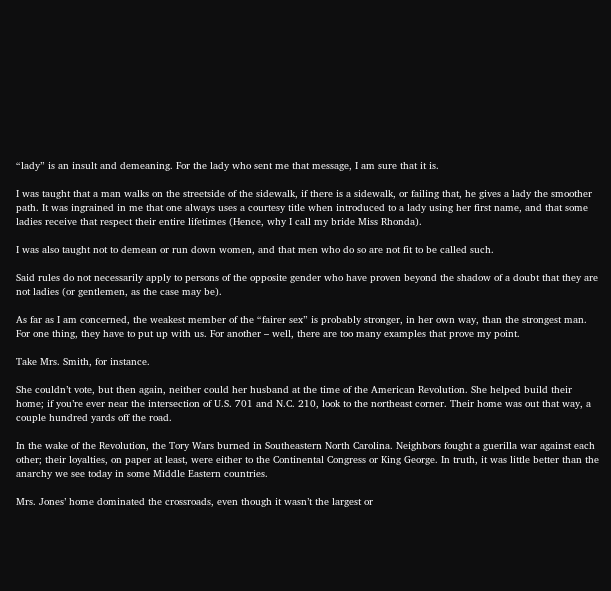“lady” is an insult and demeaning. For the lady who sent me that message, I am sure that it is.

I was taught that a man walks on the streetside of the sidewalk, if there is a sidewalk, or failing that, he gives a lady the smoother path. It was ingrained in me that one always uses a courtesy title when introduced to a lady using her first name, and that some ladies receive that respect their entire lifetimes (Hence, why I call my bride Miss Rhonda).

I was also taught not to demean or run down women, and that men who do so are not fit to be called such.

Said rules do not necessarily apply to persons of the opposite gender who have proven beyond the shadow of a doubt that they are not ladies (or gentlemen, as the case may be).

As far as I am concerned, the weakest member of the “fairer sex” is probably stronger, in her own way, than the strongest man. For one thing, they have to put up with us. For another – well, there are too many examples that prove my point.

Take Mrs. Smith, for instance.

She couldn’t vote, but then again, neither could her husband at the time of the American Revolution. She helped build their home; if you’re ever near the intersection of U.S. 701 and N.C. 210, look to the northeast corner. Their home was out that way, a couple hundred yards off the road.

In the wake of the Revolution, the Tory Wars burned in Southeastern North Carolina. Neighbors fought a guerilla war against each other; their loyalties, on paper at least, were either to the Continental Congress or King George. In truth, it was little better than the anarchy we see today in some Middle Eastern countries.

Mrs. Jones’ home dominated the crossroads, even though it wasn’t the largest or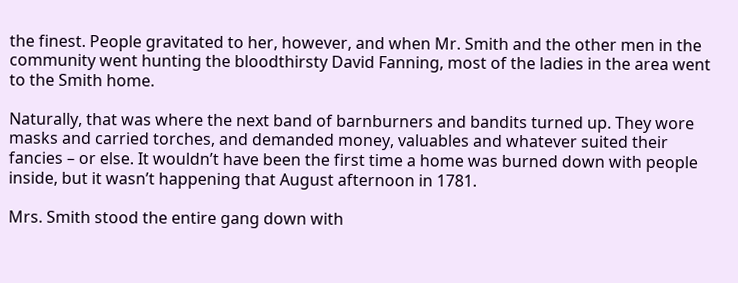the finest. People gravitated to her, however, and when Mr. Smith and the other men in the community went hunting the bloodthirsty David Fanning, most of the ladies in the area went to the Smith home.

Naturally, that was where the next band of barnburners and bandits turned up. They wore masks and carried torches, and demanded money, valuables and whatever suited their fancies – or else. It wouldn’t have been the first time a home was burned down with people inside, but it wasn’t happening that August afternoon in 1781.

Mrs. Smith stood the entire gang down with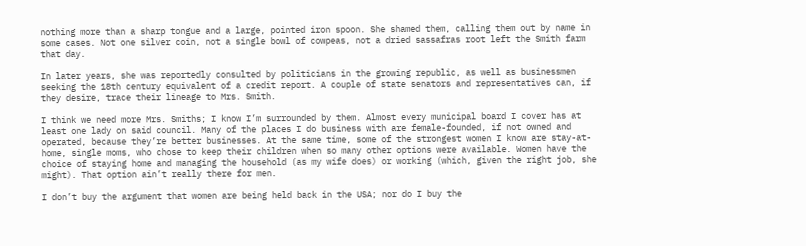nothing more than a sharp tongue and a large, pointed iron spoon. She shamed them, calling them out by name in some cases. Not one silver coin, not a single bowl of cowpeas, not a dried sassafras root left the Smith farm that day.

In later years, she was reportedly consulted by politicians in the growing republic, as well as businessmen seeking the 18th century equivalent of a credit report. A couple of state senators and representatives can, if they desire, trace their lineage to Mrs. Smith.

I think we need more Mrs. Smiths; I know I’m surrounded by them. Almost every municipal board I cover has at least one lady on said council. Many of the places I do business with are female-founded, if not owned and operated, because they’re better businesses. At the same time, some of the strongest women I know are stay-at-home, single moms, who chose to keep their children when so many other options were available. Women have the choice of staying home and managing the household (as my wife does) or working (which, given the right job, she might). That option ain’t really there for men.

I don’t buy the argument that women are being held back in the USA; nor do I buy the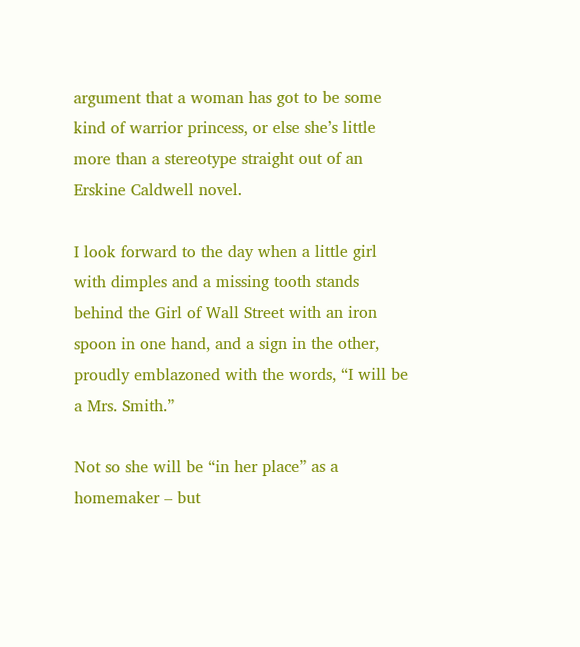argument that a woman has got to be some kind of warrior princess, or else she’s little more than a stereotype straight out of an Erskine Caldwell novel.

I look forward to the day when a little girl with dimples and a missing tooth stands behind the Girl of Wall Street with an iron spoon in one hand, and a sign in the other, proudly emblazoned with the words, “I will be a Mrs. Smith.”

Not so she will be “in her place” as a homemaker – but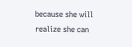because she will realize she can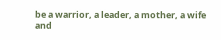be a warrior, a leader, a mother, a wife and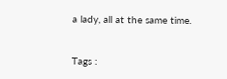a lady, all at the same time.


Tags :